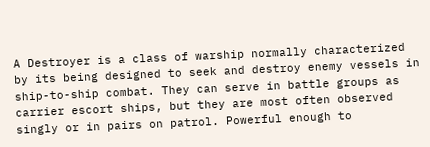A Destroyer is a class of warship normally characterized by its being designed to seek and destroy enemy vessels in ship-to-ship combat. They can serve in battle groups as carrier escort ships, but they are most often observed singly or in pairs on patrol. Powerful enough to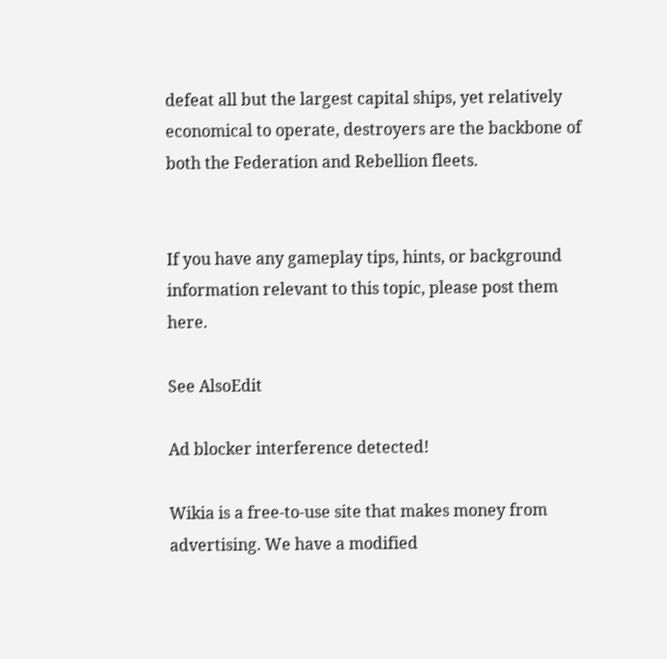defeat all but the largest capital ships, yet relatively economical to operate, destroyers are the backbone of both the Federation and Rebellion fleets.


If you have any gameplay tips, hints, or background information relevant to this topic, please post them here.

See AlsoEdit

Ad blocker interference detected!

Wikia is a free-to-use site that makes money from advertising. We have a modified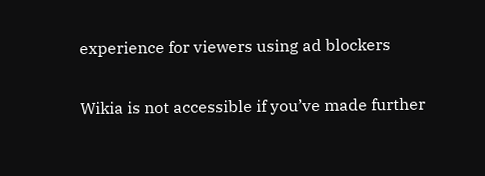experience for viewers using ad blockers

Wikia is not accessible if you’ve made further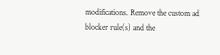modifications. Remove the custom ad blocker rule(s) and the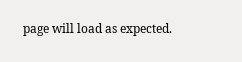page will load as expected.